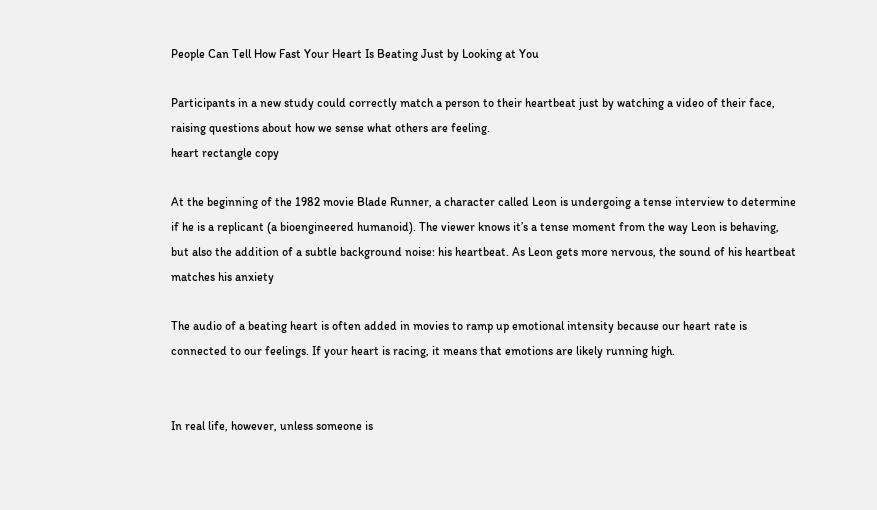People Can Tell How Fast Your Heart Is Beating Just by Looking at You

Participants in a new study could correctly match a person to their heartbeat just by watching a video of their face, raising questions about how we sense what others are feeling.
heart rectangle copy

At the beginning of the 1982 movie Blade Runner, a character called Leon is undergoing a tense interview to determine if he is a replicant (a bioengineered humanoid). The viewer knows it’s a tense moment from the way Leon is behaving, but also the addition of a subtle background noise: his heartbeat. As Leon gets more nervous, the sound of his heartbeat matches his anxiety

The audio of a beating heart is often added in movies to ramp up emotional intensity because our heart rate is connected to our feelings. If your heart is racing, it means that emotions are likely running high.


In real life, however, unless someone is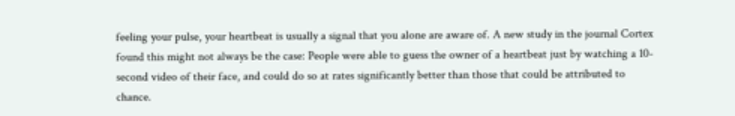feeling your pulse, your heartbeat is usually a signal that you alone are aware of. A new study in the journal Cortex found this might not always be the case: People were able to guess the owner of a heartbeat just by watching a 10-second video of their face, and could do so at rates significantly better than those that could be attributed to chance.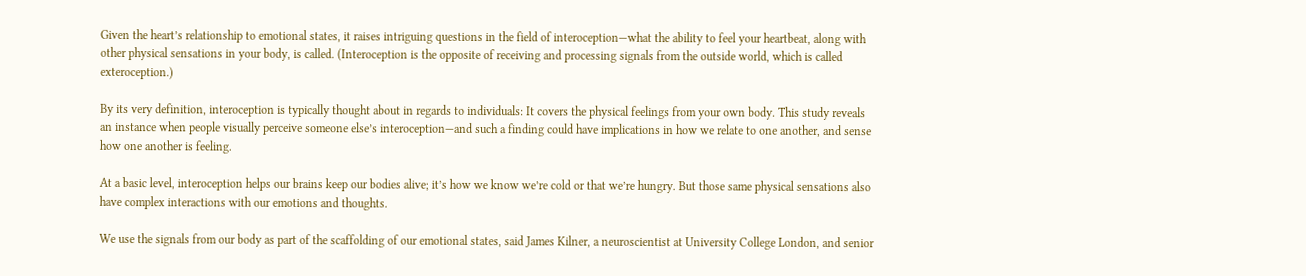Given the heart’s relationship to emotional states, it raises intriguing questions in the field of interoception—what the ability to feel your heartbeat, along with other physical sensations in your body, is called. (Interoception is the opposite of receiving and processing signals from the outside world, which is called exteroception.)

By its very definition, interoception is typically thought about in regards to individuals: It covers the physical feelings from your own body. This study reveals an instance when people visually perceive someone else’s interoception—and such a finding could have implications in how we relate to one another, and sense how one another is feeling.

At a basic level, interoception helps our brains keep our bodies alive; it’s how we know we’re cold or that we’re hungry. But those same physical sensations also have complex interactions with our emotions and thoughts.

We use the signals from our body as part of the scaffolding of our emotional states, said James Kilner, a neuroscientist at University College London, and senior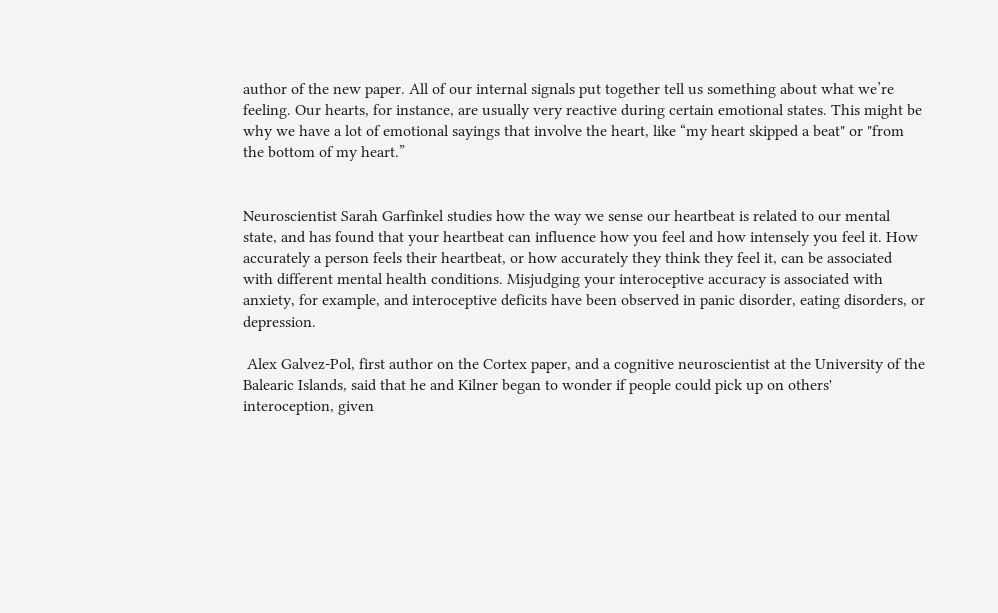author of the new paper. All of our internal signals put together tell us something about what we’re feeling. Our hearts, for instance, are usually very reactive during certain emotional states. This might be why we have a lot of emotional sayings that involve the heart, like “my heart skipped a beat" or "from the bottom of my heart.”


Neuroscientist Sarah Garfinkel studies how the way we sense our heartbeat is related to our mental state, and has found that your heartbeat can influence how you feel and how intensely you feel it. How accurately a person feels their heartbeat, or how accurately they think they feel it, can be associated with different mental health conditions. Misjudging your interoceptive accuracy is associated with anxiety, for example, and interoceptive deficits have been observed in panic disorder, eating disorders, or depression.

 Alex Galvez-Pol, first author on the Cortex paper, and a cognitive neuroscientist at the University of the Balearic Islands, said that he and Kilner began to wonder if people could pick up on others' interoception, given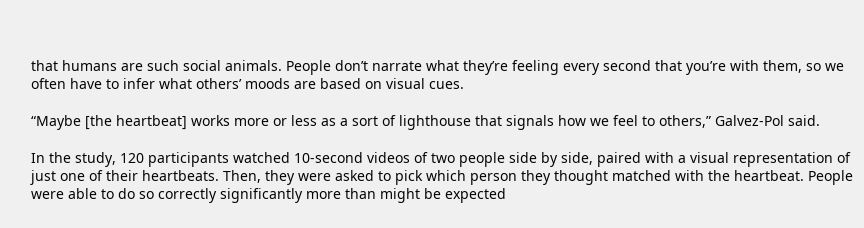that humans are such social animals. People don’t narrate what they’re feeling every second that you’re with them, so we often have to infer what others’ moods are based on visual cues.

“Maybe [the heartbeat] works more or less as a sort of lighthouse that signals how we feel to others,” Galvez-Pol said.

In the study, 120 participants watched 10-second videos of two people side by side, paired with a visual representation of just one of their heartbeats. Then, they were asked to pick which person they thought matched with the heartbeat. People were able to do so correctly significantly more than might be expected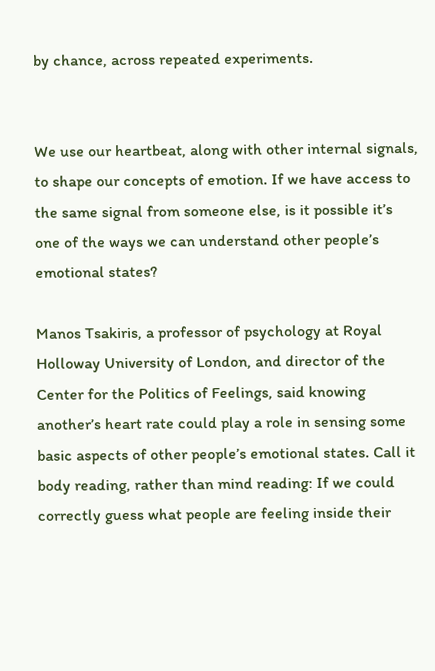by chance, across repeated experiments.


We use our heartbeat, along with other internal signals, to shape our concepts of emotion. If we have access to the same signal from someone else, is it possible it’s one of the ways we can understand other people’s emotional states?

Manos Tsakiris, a professor of psychology at Royal Holloway University of London, and director of the Center for the Politics of Feelings, said knowing another’s heart rate could play a role in sensing some basic aspects of other people’s emotional states. Call it body reading, rather than mind reading: If we could correctly guess what people are feeling inside their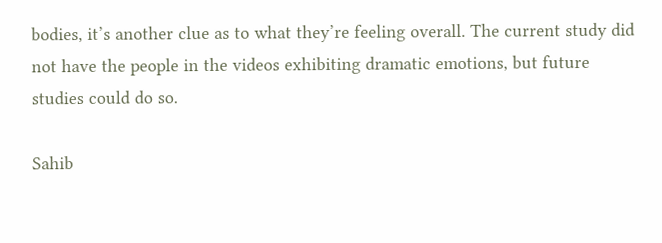bodies, it’s another clue as to what they’re feeling overall. The current study did not have the people in the videos exhibiting dramatic emotions, but future studies could do so.

Sahib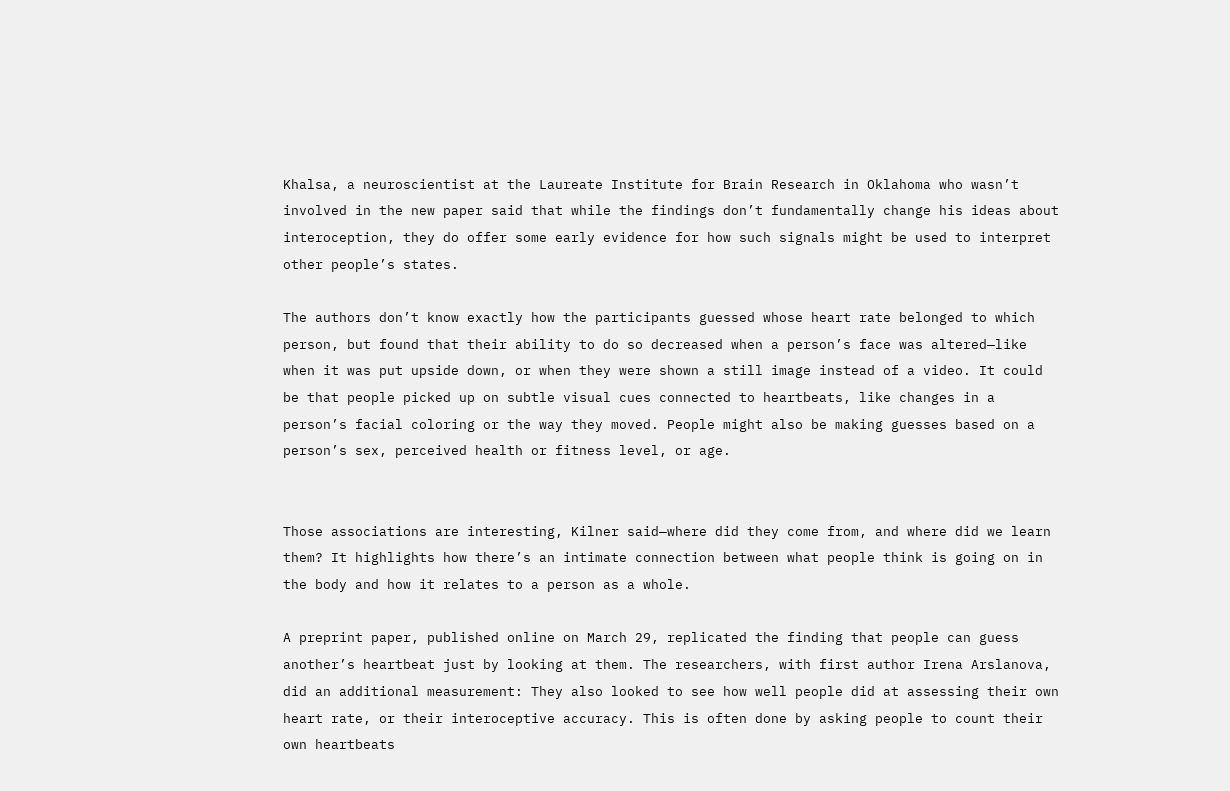Khalsa, a neuroscientist at the Laureate Institute for Brain Research in Oklahoma who wasn’t involved in the new paper said that while the findings don’t fundamentally change his ideas about interoception, they do offer some early evidence for how such signals might be used to interpret other people’s states.

The authors don’t know exactly how the participants guessed whose heart rate belonged to which person, but found that their ability to do so decreased when a person’s face was altered—like when it was put upside down, or when they were shown a still image instead of a video. It could be that people picked up on subtle visual cues connected to heartbeats, like changes in a person’s facial coloring or the way they moved. People might also be making guesses based on a person’s sex, perceived health or fitness level, or age.


Those associations are interesting, Kilner said—where did they come from, and where did we learn them? It highlights how there’s an intimate connection between what people think is going on in the body and how it relates to a person as a whole.

A preprint paper, published online on March 29, replicated the finding that people can guess another’s heartbeat just by looking at them. The researchers, with first author Irena Arslanova, did an additional measurement: They also looked to see how well people did at assessing their own heart rate, or their interoceptive accuracy. This is often done by asking people to count their own heartbeats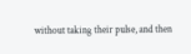without taking their pulse, and then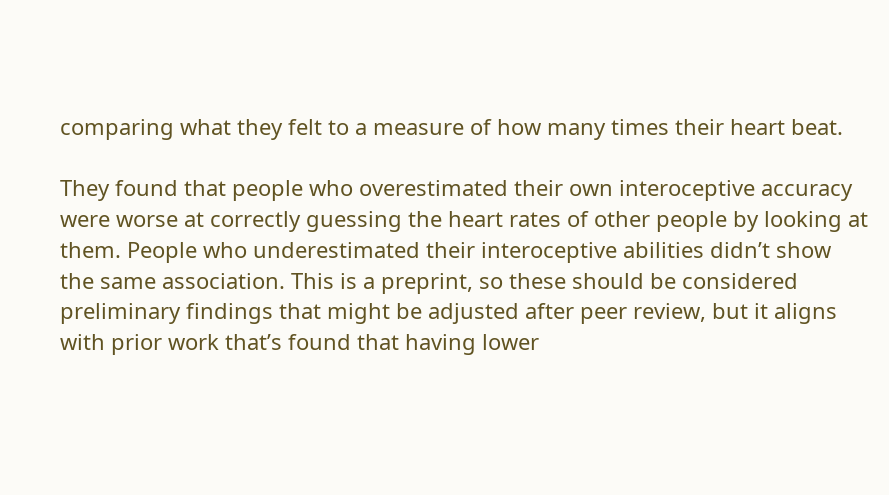comparing what they felt to a measure of how many times their heart beat.

They found that people who overestimated their own interoceptive accuracy were worse at correctly guessing the heart rates of other people by looking at them. People who underestimated their interoceptive abilities didn’t show the same association. This is a preprint, so these should be considered preliminary findings that might be adjusted after peer review, but it aligns with prior work that’s found that having lower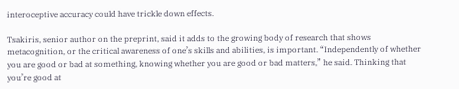interoceptive accuracy could have trickle down effects.

Tsakiris, senior author on the preprint, said it adds to the growing body of research that shows metacognition, or the critical awareness of one’s skills and abilities, is important. “Independently of whether you are good or bad at something, knowing whether you are good or bad matters,” he said. Thinking that you’re good at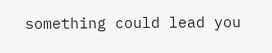something could lead you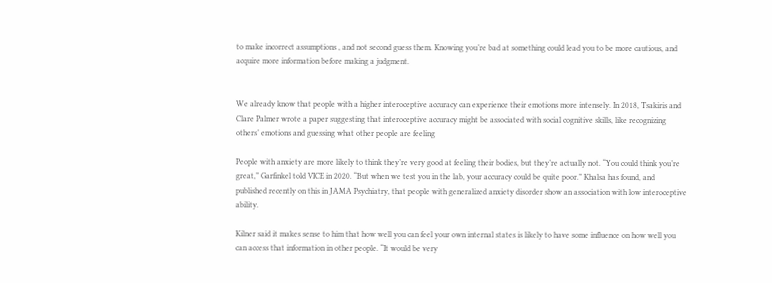to make incorrect assumptions , and not second guess them. Knowing you’re bad at something could lead you to be more cautious, and acquire more information before making a judgment.


We already know that people with a higher interoceptive accuracy can experience their emotions more intensely. In 2018, Tsakiris and Clare Palmer wrote a paper suggesting that interoceptive accuracy might be associated with social cognitive skills, like recognizing others’ emotions and guessing what other people are feeling

People with anxiety are more likely to think they’re very good at feeling their bodies, but they’re actually not. “You could think you’re great,” Garfinkel told VICE in 2020. “But when we test you in the lab, your accuracy could be quite poor.” Khalsa has found, and published recently on this in JAMA Psychiatry, that people with generalized anxiety disorder show an association with low interoceptive ability.

Kilner said it makes sense to him that how well you can feel your own internal states is likely to have some influence on how well you can access that information in other people. “It would be very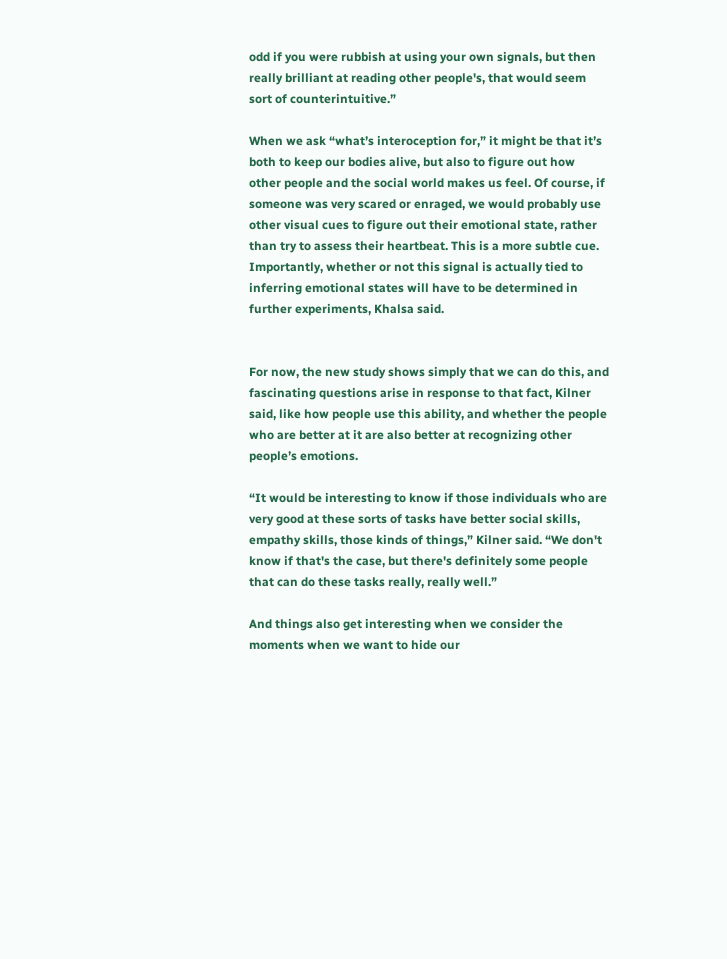odd if you were rubbish at using your own signals, but then really brilliant at reading other people's, that would seem sort of counterintuitive.”

When we ask “what’s interoception for,” it might be that it’s both to keep our bodies alive, but also to figure out how other people and the social world makes us feel. Of course, if someone was very scared or enraged, we would probably use other visual cues to figure out their emotional state, rather than try to assess their heartbeat. This is a more subtle cue. Importantly, whether or not this signal is actually tied to inferring emotional states will have to be determined in further experiments, Khalsa said.


For now, the new study shows simply that we can do this, and fascinating questions arise in response to that fact, Kilner said, like how people use this ability, and whether the people who are better at it are also better at recognizing other people’s emotions.

“It would be interesting to know if those individuals who are very good at these sorts of tasks have better social skills, empathy skills, those kinds of things,” Kilner said. “We don't know if that's the case, but there's definitely some people that can do these tasks really, really well.”

And things also get interesting when we consider the moments when we want to hide our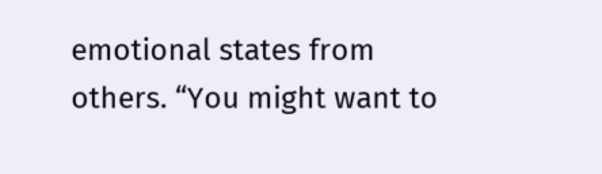emotional states from others. “You might want to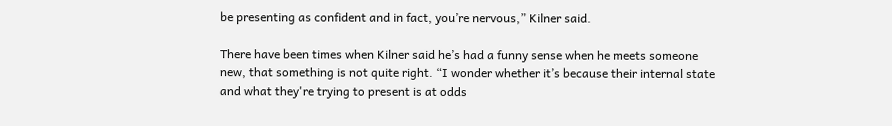be presenting as confident and in fact, you’re nervous,” Kilner said.

There have been times when Kilner said he’s had a funny sense when he meets someone new, that something is not quite right. “I wonder whether it’s because their internal state and what they're trying to present is at odds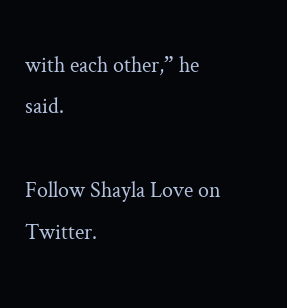with each other,” he said.

Follow Shayla Love on Twitter.